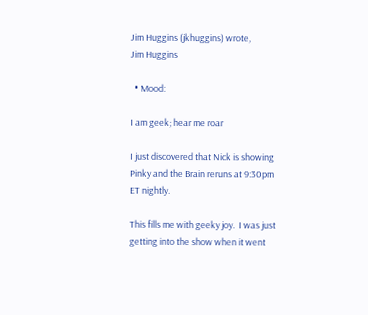Jim Huggins (jkhuggins) wrote,
Jim Huggins

  • Mood:

I am geek; hear me roar

I just discovered that Nick is showing Pinky and the Brain reruns at 9:30pm ET nightly.

This fills me with geeky joy.  I was just getting into the show when it went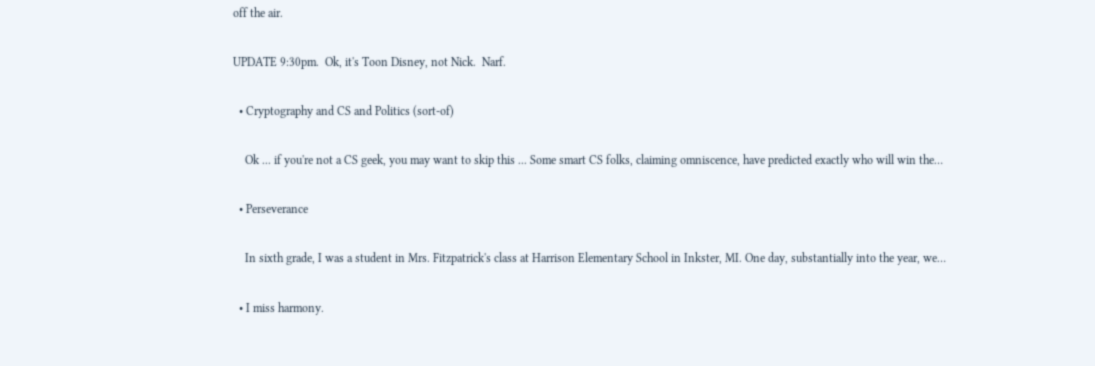off the air.

UPDATE 9:30pm.  Ok, it's Toon Disney, not Nick.  Narf.

  • Cryptography and CS and Politics (sort-of)

    Ok ... if you're not a CS geek, you may want to skip this ... Some smart CS folks, claiming omniscence, have predicted exactly who will win the…

  • Perseverance

    In sixth grade, I was a student in Mrs. Fitzpatrick's class at Harrison Elementary School in Inkster, MI. One day, substantially into the year, we…

  • I miss harmony.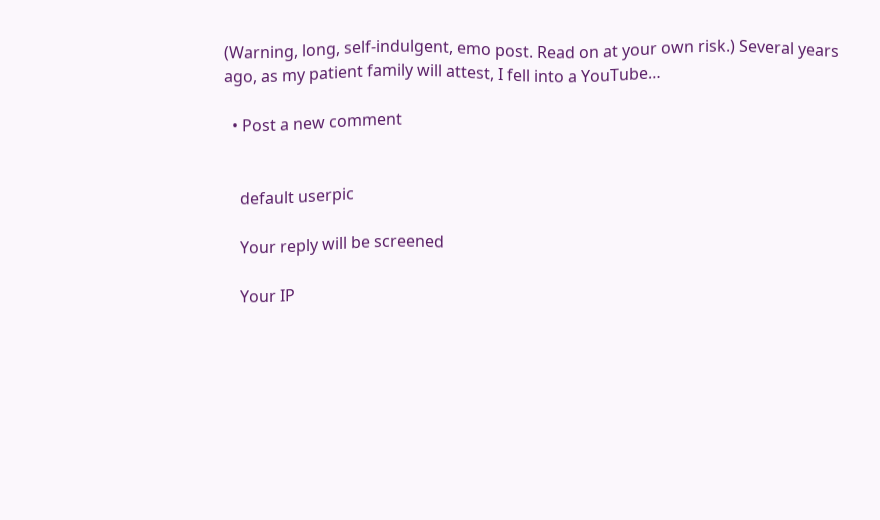(Warning, long, self-indulgent, emo post. Read on at your own risk.) Several years ago, as my patient family will attest, I fell into a YouTube…

  • Post a new comment


    default userpic

    Your reply will be screened

    Your IP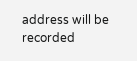address will be recorded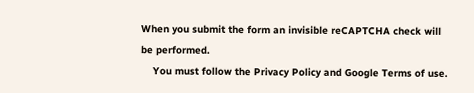When you submit the form an invisible reCAPTCHA check will be performed.
    You must follow the Privacy Policy and Google Terms of use.